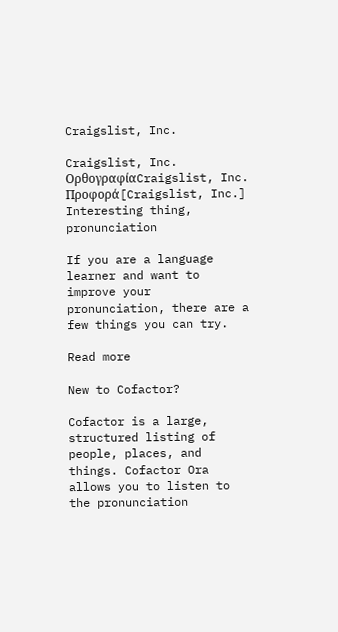Craigslist, Inc.

Craigslist, Inc.
ΟρθογραφίαCraigslist, Inc.
Προφορά[Craigslist, Inc.]
Interesting thing, pronunciation

If you are a language learner and want to improve your pronunciation, there are a few things you can try.

Read more

New to Cofactor?

Cofactor is a large, structured listing of people, places, and things. Cofactor Ora allows you to listen to the pronunciation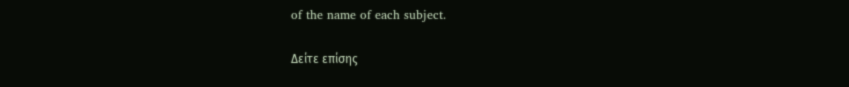of the name of each subject.

Δείτε επίσης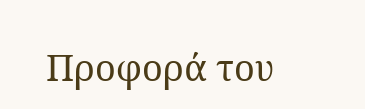Προφορά του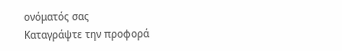ονόματός σας
Καταγράψτε την προφορά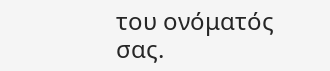του ονόματός σας.